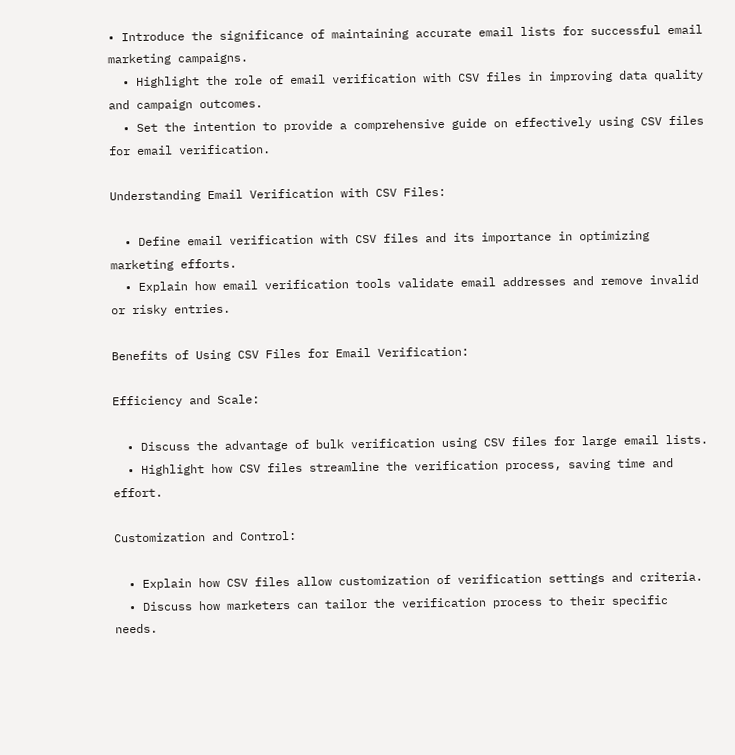• Introduce the significance of maintaining accurate email lists for successful email marketing campaigns.
  • Highlight the role of email verification with CSV files in improving data quality and campaign outcomes.
  • Set the intention to provide a comprehensive guide on effectively using CSV files for email verification.

Understanding Email Verification with CSV Files:

  • Define email verification with CSV files and its importance in optimizing marketing efforts.
  • Explain how email verification tools validate email addresses and remove invalid or risky entries.

Benefits of Using CSV Files for Email Verification:

Efficiency and Scale:

  • Discuss the advantage of bulk verification using CSV files for large email lists.
  • Highlight how CSV files streamline the verification process, saving time and effort.

Customization and Control:

  • Explain how CSV files allow customization of verification settings and criteria.
  • Discuss how marketers can tailor the verification process to their specific needs.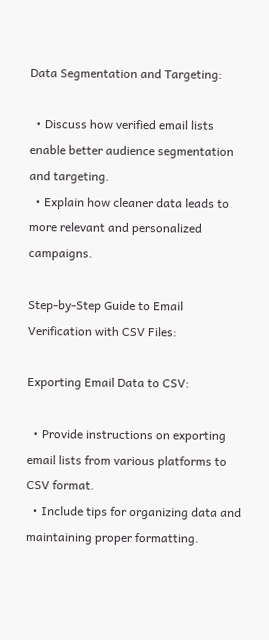Data Segmentation and Targeting:

  • Discuss how verified email lists enable better audience segmentation and targeting.
  • Explain how cleaner data leads to more relevant and personalized campaigns.

Step-by-Step Guide to Email Verification with CSV Files:

Exporting Email Data to CSV:

  • Provide instructions on exporting email lists from various platforms to CSV format.
  • Include tips for organizing data and maintaining proper formatting.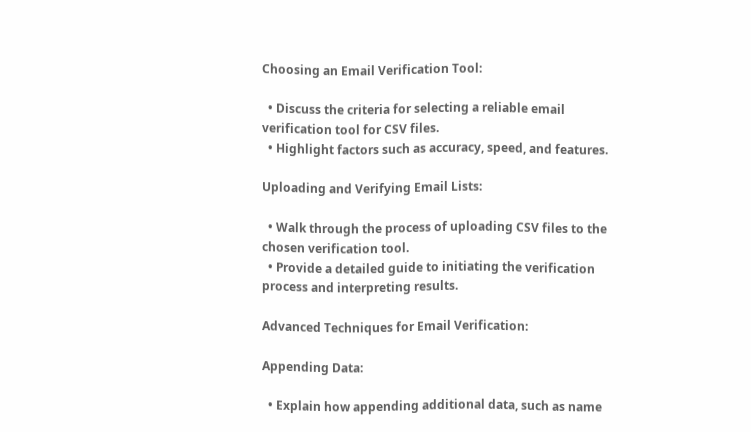Choosing an Email Verification Tool:

  • Discuss the criteria for selecting a reliable email verification tool for CSV files.
  • Highlight factors such as accuracy, speed, and features.

Uploading and Verifying Email Lists:

  • Walk through the process of uploading CSV files to the chosen verification tool.
  • Provide a detailed guide to initiating the verification process and interpreting results.

Advanced Techniques for Email Verification:

Appending Data:

  • Explain how appending additional data, such as name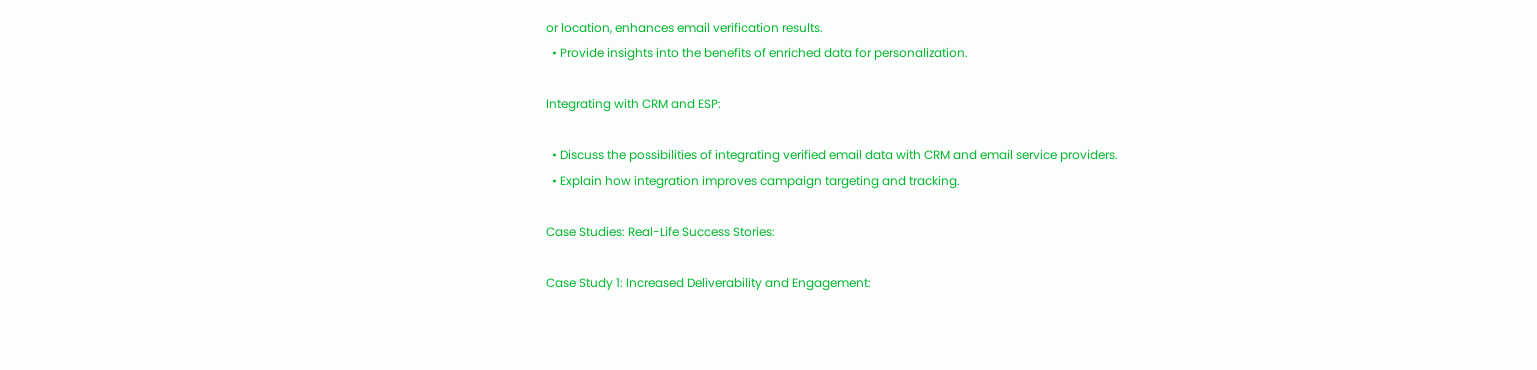or location, enhances email verification results.
  • Provide insights into the benefits of enriched data for personalization.

Integrating with CRM and ESP:

  • Discuss the possibilities of integrating verified email data with CRM and email service providers.
  • Explain how integration improves campaign targeting and tracking.

Case Studies: Real-Life Success Stories:

Case Study 1: Increased Deliverability and Engagement: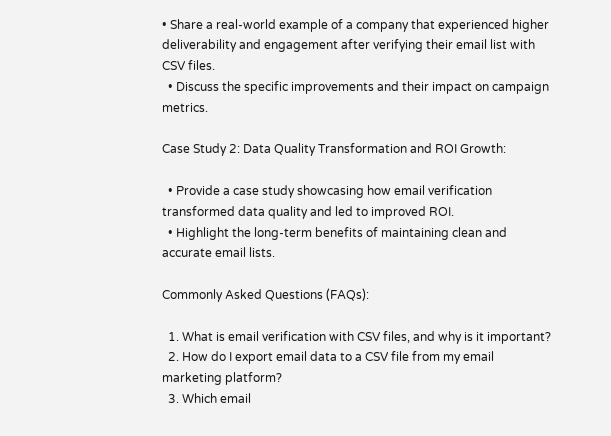• Share a real-world example of a company that experienced higher deliverability and engagement after verifying their email list with CSV files.
  • Discuss the specific improvements and their impact on campaign metrics.

Case Study 2: Data Quality Transformation and ROI Growth:

  • Provide a case study showcasing how email verification transformed data quality and led to improved ROI.
  • Highlight the long-term benefits of maintaining clean and accurate email lists.

Commonly Asked Questions (FAQs):

  1. What is email verification with CSV files, and why is it important?
  2. How do I export email data to a CSV file from my email marketing platform?
  3. Which email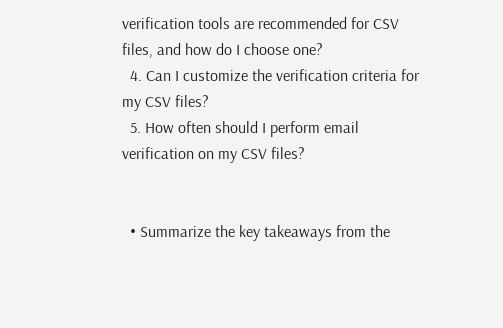verification tools are recommended for CSV files, and how do I choose one?
  4. Can I customize the verification criteria for my CSV files?
  5. How often should I perform email verification on my CSV files?


  • Summarize the key takeaways from the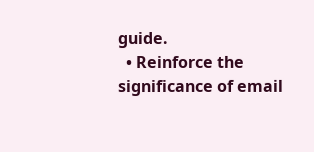guide.
  • Reinforce the significance of email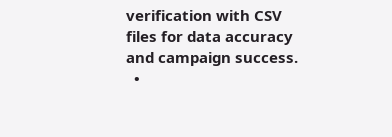verification with CSV files for data accuracy and campaign success.
  •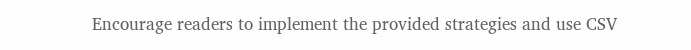Encourage readers to implement the provided strategies and use CSV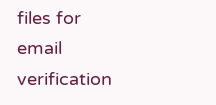files for email verification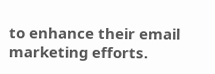to enhance their email marketing efforts.